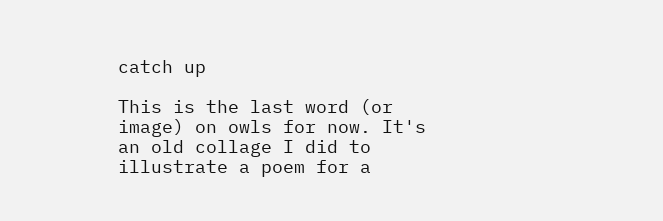catch up

This is the last word (or image) on owls for now. It's an old collage I did to illustrate a poem for a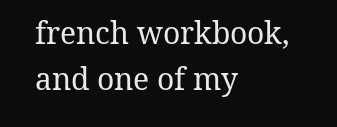french workbook, and one of my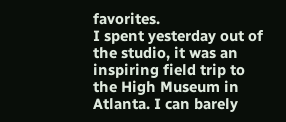favorites.
I spent yesterday out of the studio, it was an inspiring field trip to the High Museum in Atlanta. I can barely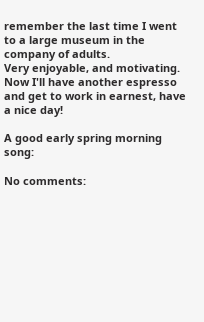remember the last time I went to a large museum in the company of adults.
Very enjoyable, and motivating.
Now I'll have another espresso and get to work in earnest, have a nice day!

A good early spring morning song:

No comments: